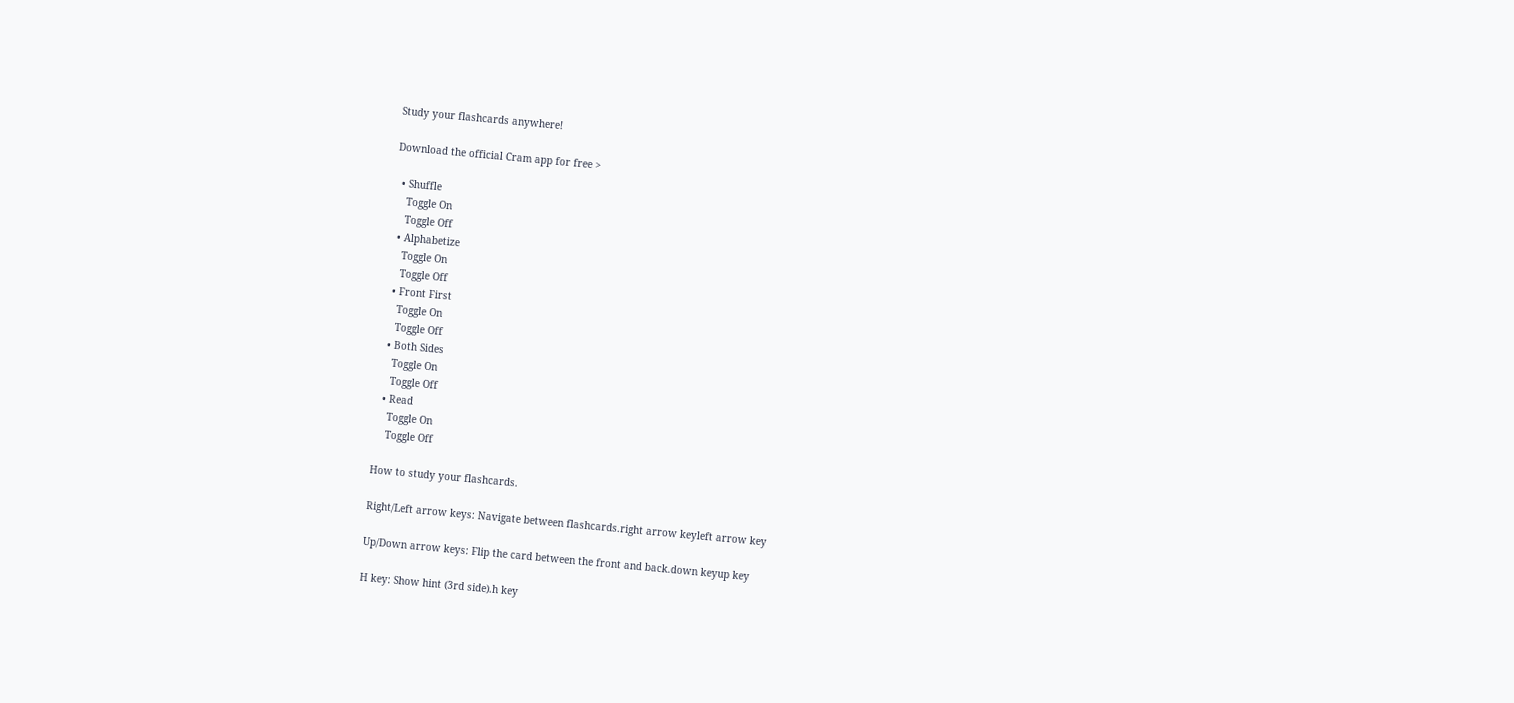Study your flashcards anywhere!

Download the official Cram app for free >

  • Shuffle
    Toggle On
    Toggle Off
  • Alphabetize
    Toggle On
    Toggle Off
  • Front First
    Toggle On
    Toggle Off
  • Both Sides
    Toggle On
    Toggle Off
  • Read
    Toggle On
    Toggle Off

How to study your flashcards.

Right/Left arrow keys: Navigate between flashcards.right arrow keyleft arrow key

Up/Down arrow keys: Flip the card between the front and back.down keyup key

H key: Show hint (3rd side).h key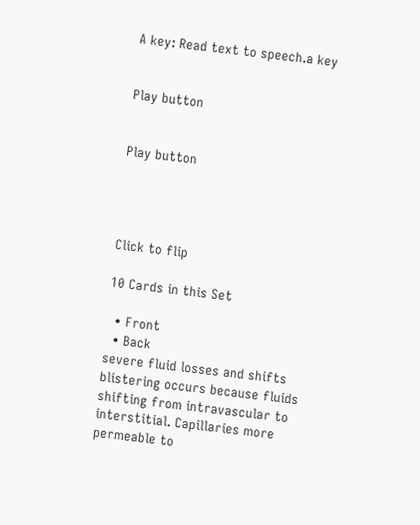A key: Read text to speech.a key


Play button


Play button




Click to flip

10 Cards in this Set

  • Front
  • Back
severe fluid losses and shifts
blistering occurs because fluids shifting from intravascular to interstitial. Capillaries more permeable to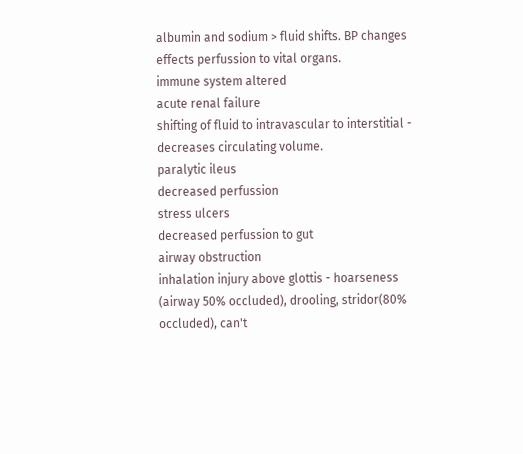albumin and sodium > fluid shifts. BP changes effects perfussion to vital organs.
immune system altered
acute renal failure
shifting of fluid to intravascular to interstitial - decreases circulating volume.
paralytic ileus
decreased perfussion
stress ulcers
decreased perfussion to gut
airway obstruction
inhalation injury above glottis - hoarseness (airway 50% occluded), drooling, stridor(80% occluded), can't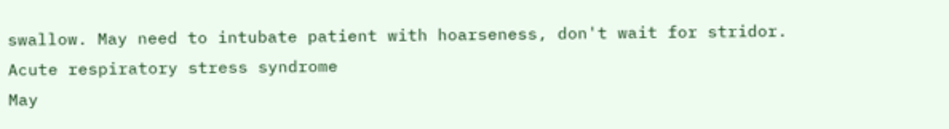swallow. May need to intubate patient with hoarseness, don't wait for stridor.
Acute respiratory stress syndrome
May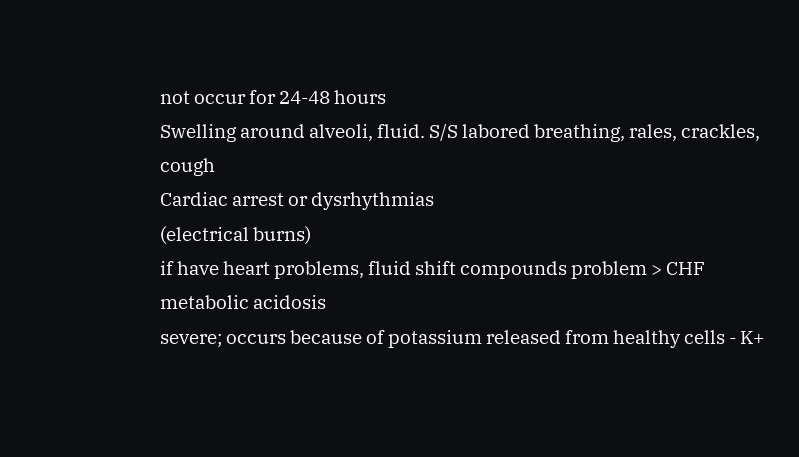not occur for 24-48 hours
Swelling around alveoli, fluid. S/S labored breathing, rales, crackles, cough
Cardiac arrest or dysrhythmias
(electrical burns)
if have heart problems, fluid shift compounds problem > CHF
metabolic acidosis
severe; occurs because of potassium released from healthy cells - K+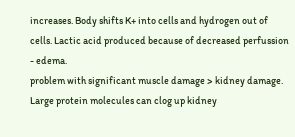increases. Body shifts K+ into cells and hydrogen out of cells. Lactic acid produced because of decreased perfussion - edema.
problem with significant muscle damage > kidney damage. Large protein molecules can clog up kidney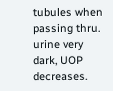tubules when passing thru. urine very dark, UOP decreases.